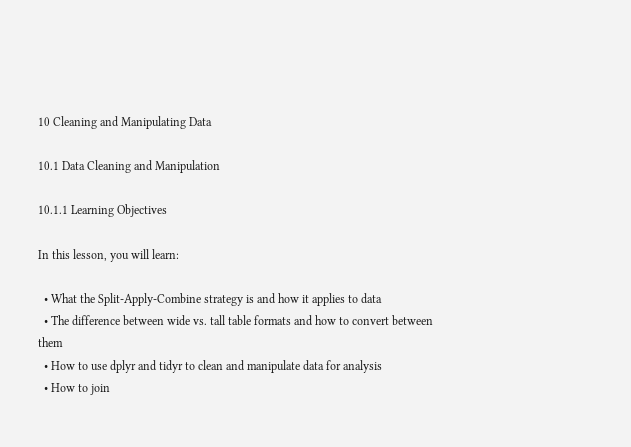10 Cleaning and Manipulating Data

10.1 Data Cleaning and Manipulation

10.1.1 Learning Objectives

In this lesson, you will learn:

  • What the Split-Apply-Combine strategy is and how it applies to data
  • The difference between wide vs. tall table formats and how to convert between them
  • How to use dplyr and tidyr to clean and manipulate data for analysis
  • How to join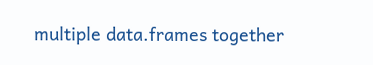multiple data.frames together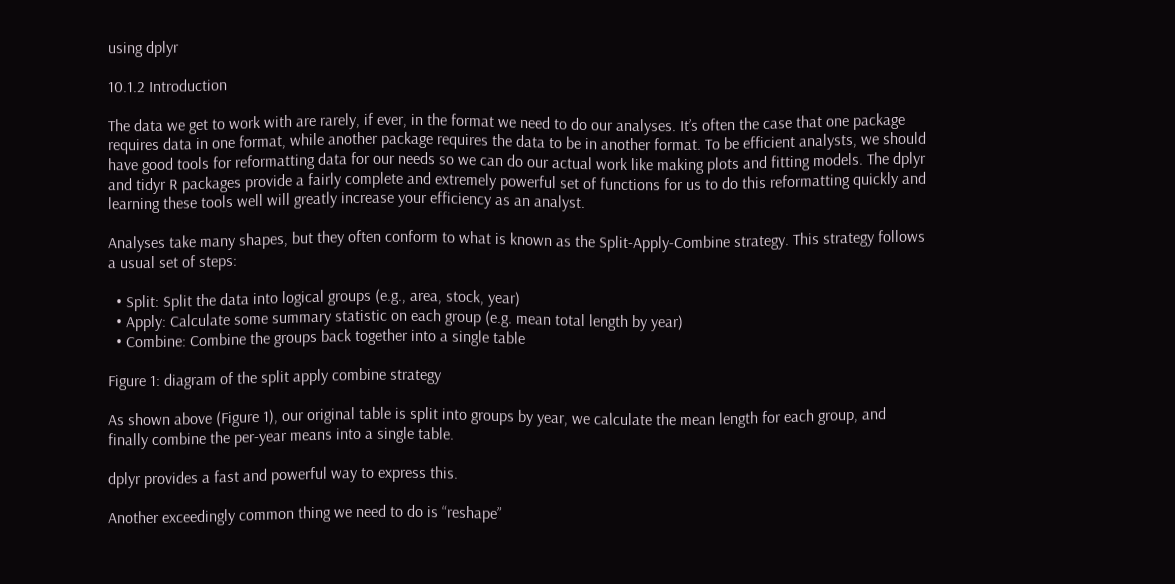using dplyr

10.1.2 Introduction

The data we get to work with are rarely, if ever, in the format we need to do our analyses. It’s often the case that one package requires data in one format, while another package requires the data to be in another format. To be efficient analysts, we should have good tools for reformatting data for our needs so we can do our actual work like making plots and fitting models. The dplyr and tidyr R packages provide a fairly complete and extremely powerful set of functions for us to do this reformatting quickly and learning these tools well will greatly increase your efficiency as an analyst.

Analyses take many shapes, but they often conform to what is known as the Split-Apply-Combine strategy. This strategy follows a usual set of steps:

  • Split: Split the data into logical groups (e.g., area, stock, year)
  • Apply: Calculate some summary statistic on each group (e.g. mean total length by year)
  • Combine: Combine the groups back together into a single table

Figure 1: diagram of the split apply combine strategy

As shown above (Figure 1), our original table is split into groups by year, we calculate the mean length for each group, and finally combine the per-year means into a single table.

dplyr provides a fast and powerful way to express this.

Another exceedingly common thing we need to do is “reshape”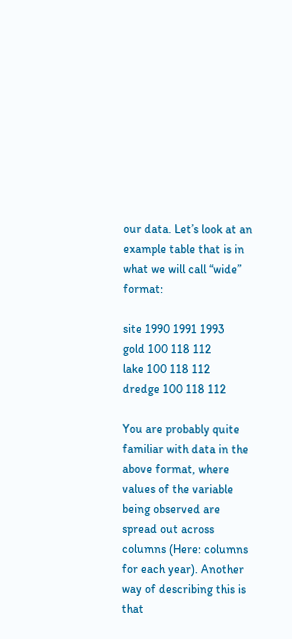our data. Let’s look at an example table that is in what we will call “wide” format:

site 1990 1991 1993
gold 100 118 112
lake 100 118 112
dredge 100 118 112

You are probably quite familiar with data in the above format, where values of the variable being observed are spread out across columns (Here: columns for each year). Another way of describing this is that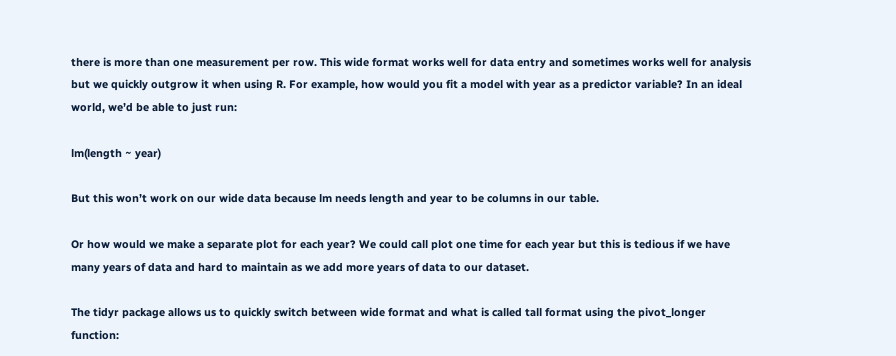there is more than one measurement per row. This wide format works well for data entry and sometimes works well for analysis but we quickly outgrow it when using R. For example, how would you fit a model with year as a predictor variable? In an ideal world, we’d be able to just run:

lm(length ~ year)

But this won’t work on our wide data because lm needs length and year to be columns in our table.

Or how would we make a separate plot for each year? We could call plot one time for each year but this is tedious if we have many years of data and hard to maintain as we add more years of data to our dataset.

The tidyr package allows us to quickly switch between wide format and what is called tall format using the pivot_longer function: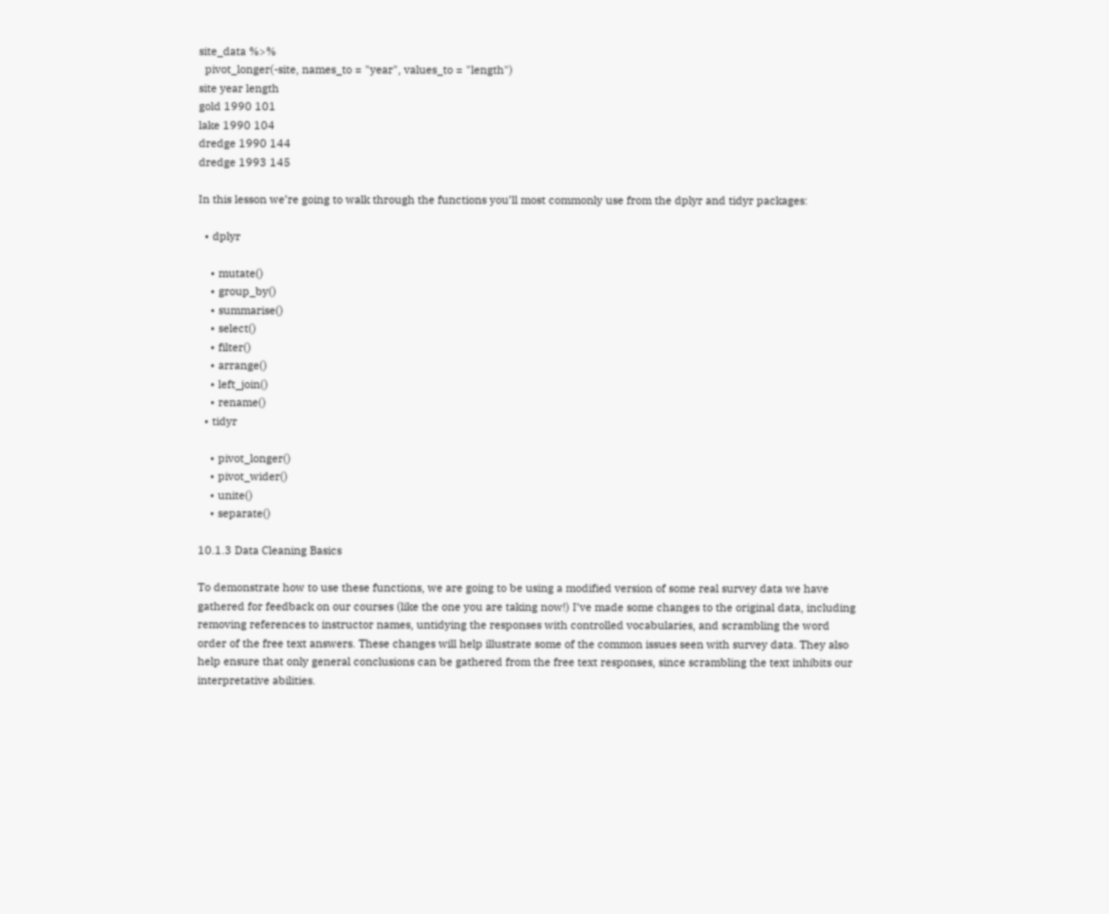site_data %>%
  pivot_longer(-site, names_to = "year", values_to = "length")
site year length
gold 1990 101
lake 1990 104
dredge 1990 144
dredge 1993 145

In this lesson we’re going to walk through the functions you’ll most commonly use from the dplyr and tidyr packages:

  • dplyr

    • mutate()
    • group_by()
    • summarise()
    • select()
    • filter()
    • arrange()
    • left_join()
    • rename()
  • tidyr

    • pivot_longer()
    • pivot_wider()
    • unite()
    • separate()

10.1.3 Data Cleaning Basics

To demonstrate how to use these functions, we are going to be using a modified version of some real survey data we have gathered for feedback on our courses (like the one you are taking now!) I’ve made some changes to the original data, including removing references to instructor names, untidying the responses with controlled vocabularies, and scrambling the word order of the free text answers. These changes will help illustrate some of the common issues seen with survey data. They also help ensure that only general conclusions can be gathered from the free text responses, since scrambling the text inhibits our interpretative abilities.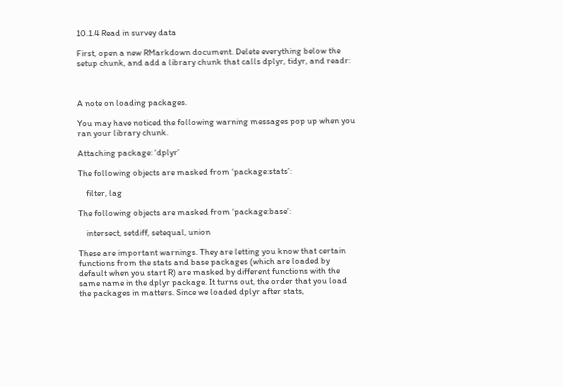10.1.4 Read in survey data

First, open a new RMarkdown document. Delete everything below the setup chunk, and add a library chunk that calls dplyr, tidyr, and readr:



A note on loading packages.

You may have noticed the following warning messages pop up when you ran your library chunk.

Attaching package: ‘dplyr’

The following objects are masked from ‘package:stats’:

    filter, lag

The following objects are masked from ‘package:base’:

    intersect, setdiff, setequal, union

These are important warnings. They are letting you know that certain functions from the stats and base packages (which are loaded by default when you start R) are masked by different functions with the same name in the dplyr package. It turns out, the order that you load the packages in matters. Since we loaded dplyr after stats,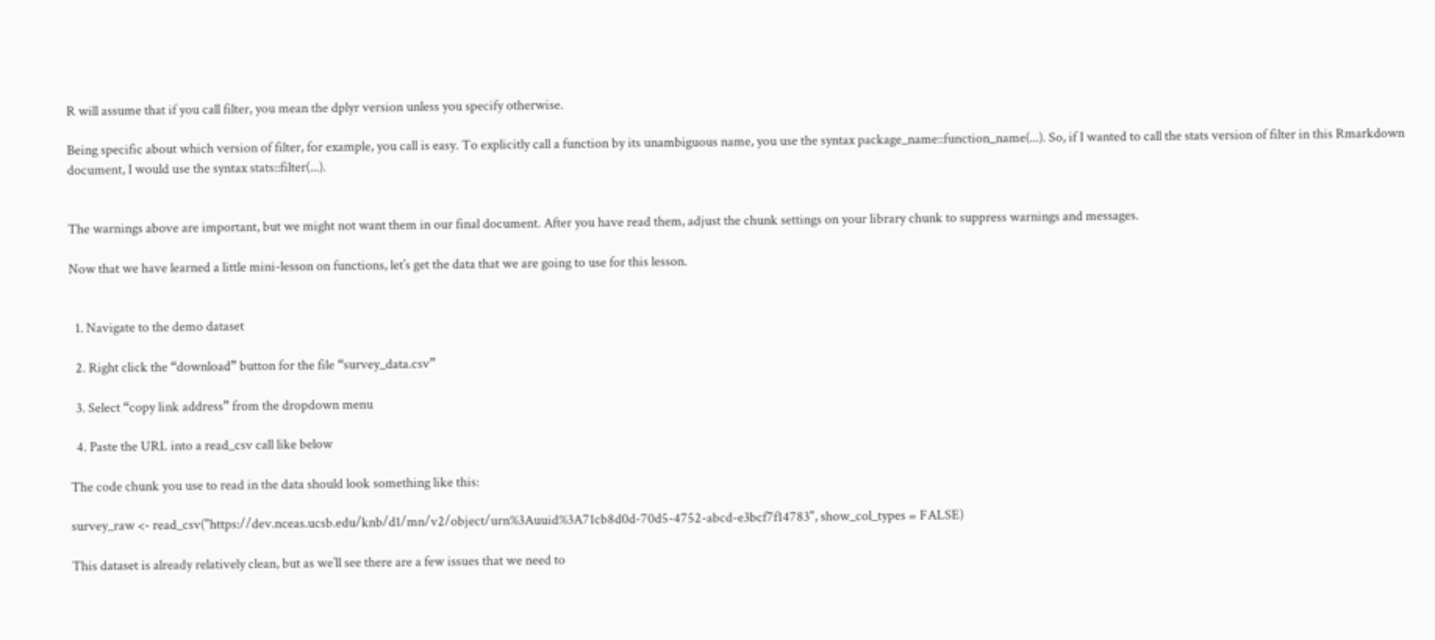R will assume that if you call filter, you mean the dplyr version unless you specify otherwise.

Being specific about which version of filter, for example, you call is easy. To explicitly call a function by its unambiguous name, you use the syntax package_name::function_name(...). So, if I wanted to call the stats version of filter in this Rmarkdown document, I would use the syntax stats::filter(...).


The warnings above are important, but we might not want them in our final document. After you have read them, adjust the chunk settings on your library chunk to suppress warnings and messages.

Now that we have learned a little mini-lesson on functions, let’s get the data that we are going to use for this lesson.


  1. Navigate to the demo dataset

  2. Right click the “download” button for the file “survey_data.csv”

  3. Select “copy link address” from the dropdown menu

  4. Paste the URL into a read_csv call like below

The code chunk you use to read in the data should look something like this:

survey_raw <- read_csv("https://dev.nceas.ucsb.edu/knb/d1/mn/v2/object/urn%3Auuid%3A71cb8d0d-70d5-4752-abcd-e3bcf7f14783", show_col_types = FALSE)

This dataset is already relatively clean, but as we’ll see there are a few issues that we need to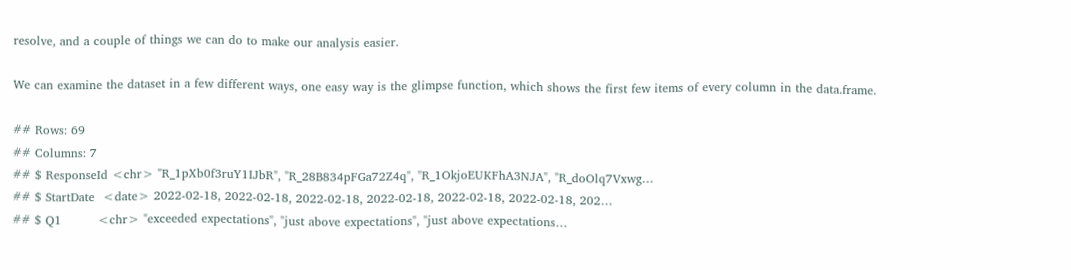resolve, and a couple of things we can do to make our analysis easier.

We can examine the dataset in a few different ways, one easy way is the glimpse function, which shows the first few items of every column in the data.frame.

## Rows: 69
## Columns: 7
## $ ResponseId <chr> "R_1pXb0f3ruY1IJbR", "R_28B834pFGa72Z4q", "R_1OkjoEUKFhA3NJA", "R_doOlq7Vxwg…
## $ StartDate  <date> 2022-02-18, 2022-02-18, 2022-02-18, 2022-02-18, 2022-02-18, 2022-02-18, 202…
## $ Q1         <chr> "exceeded expectations", "just above expectations", "just above expectations…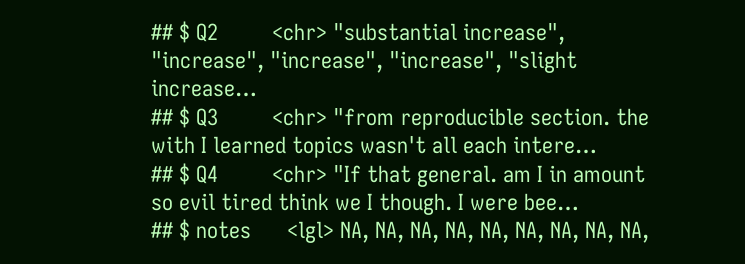## $ Q2         <chr> "substantial increase", "increase", "increase", "increase", "slight increase…
## $ Q3         <chr> "from reproducible section. the with I learned topics wasn't all each intere…
## $ Q4         <chr> "If that general. am I in amount so evil tired think we I though. I were bee…
## $ notes      <lgl> NA, NA, NA, NA, NA, NA, NA, NA, NA,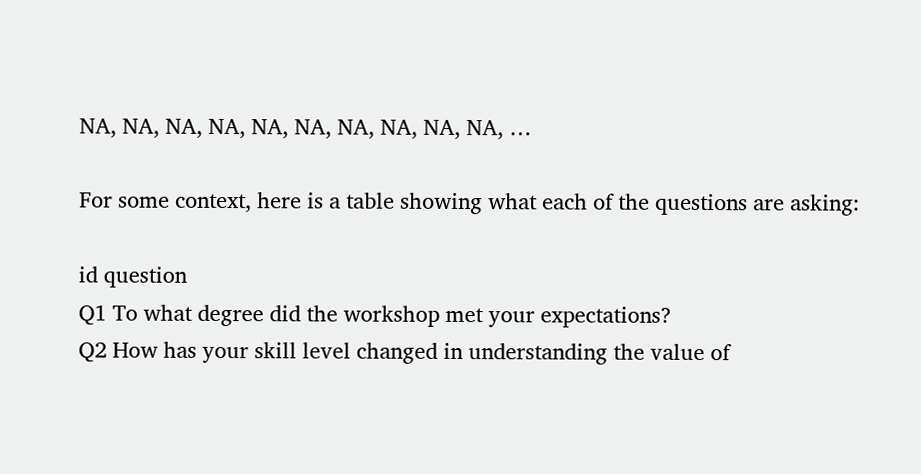NA, NA, NA, NA, NA, NA, NA, NA, NA, NA, …

For some context, here is a table showing what each of the questions are asking:

id question
Q1 To what degree did the workshop met your expectations?
Q2 How has your skill level changed in understanding the value of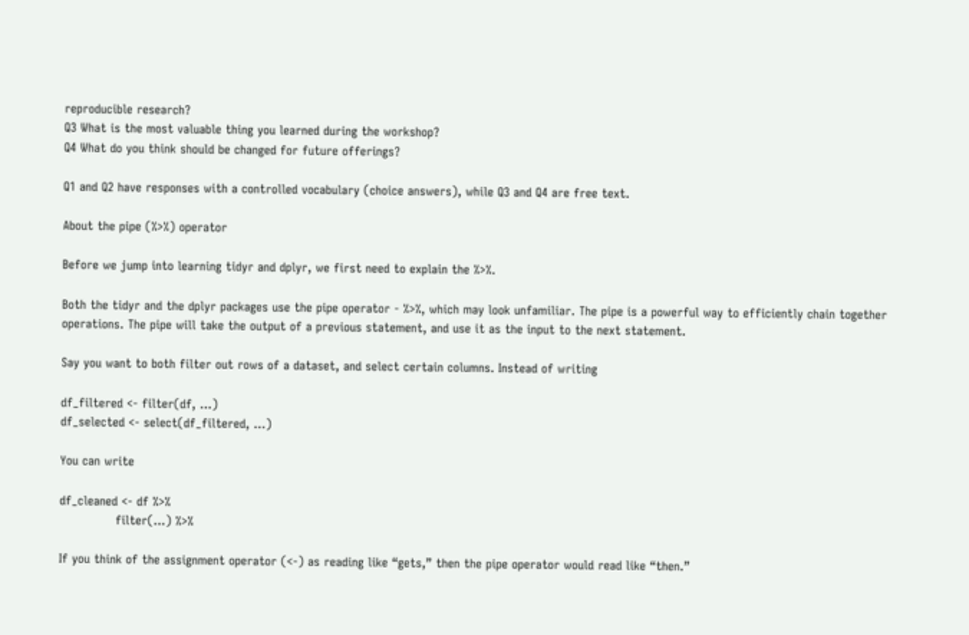reproducible research?
Q3 What is the most valuable thing you learned during the workshop?
Q4 What do you think should be changed for future offerings?

Q1 and Q2 have responses with a controlled vocabulary (choice answers), while Q3 and Q4 are free text.

About the pipe (%>%) operator

Before we jump into learning tidyr and dplyr, we first need to explain the %>%.

Both the tidyr and the dplyr packages use the pipe operator - %>%, which may look unfamiliar. The pipe is a powerful way to efficiently chain together operations. The pipe will take the output of a previous statement, and use it as the input to the next statement.

Say you want to both filter out rows of a dataset, and select certain columns. Instead of writing

df_filtered <- filter(df, ...)
df_selected <- select(df_filtered, ...)

You can write

df_cleaned <- df %>%
              filter(...) %>%

If you think of the assignment operator (<-) as reading like “gets,” then the pipe operator would read like “then.”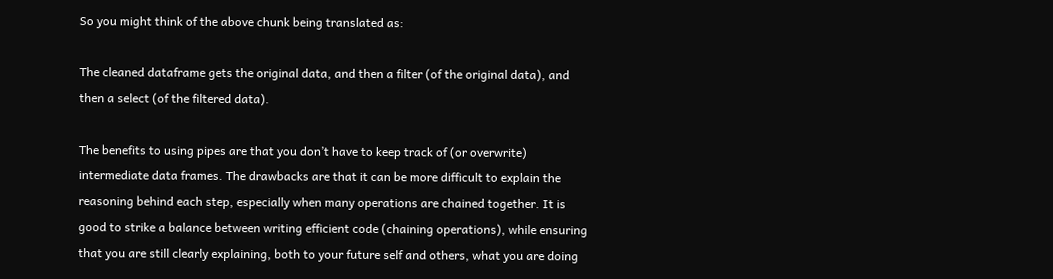So you might think of the above chunk being translated as:

The cleaned dataframe gets the original data, and then a filter (of the original data), and then a select (of the filtered data).

The benefits to using pipes are that you don’t have to keep track of (or overwrite) intermediate data frames. The drawbacks are that it can be more difficult to explain the reasoning behind each step, especially when many operations are chained together. It is good to strike a balance between writing efficient code (chaining operations), while ensuring that you are still clearly explaining, both to your future self and others, what you are doing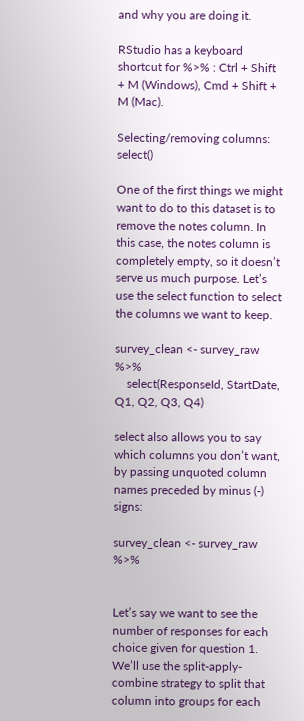and why you are doing it.

RStudio has a keyboard shortcut for %>% : Ctrl + Shift + M (Windows), Cmd + Shift + M (Mac).

Selecting/removing columns: select()

One of the first things we might want to do to this dataset is to remove the notes column. In this case, the notes column is completely empty, so it doesn’t serve us much purpose. Let’s use the select function to select the columns we want to keep.

survey_clean <- survey_raw %>%
    select(ResponseId, StartDate, Q1, Q2, Q3, Q4)

select also allows you to say which columns you don’t want, by passing unquoted column names preceded by minus (-) signs:

survey_clean <- survey_raw %>%


Let’s say we want to see the number of responses for each choice given for question 1. We’ll use the split-apply-combine strategy to split that column into groups for each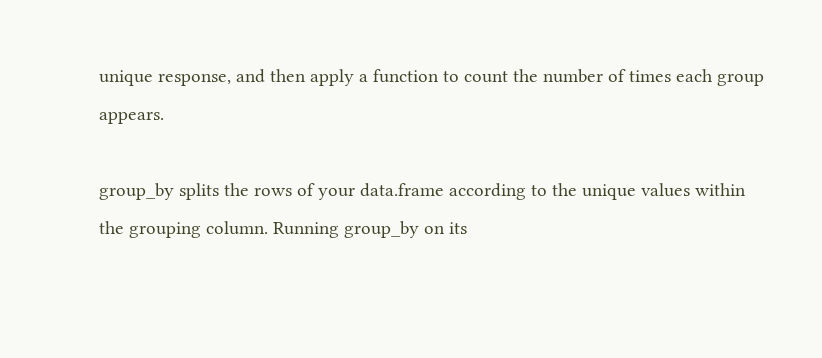unique response, and then apply a function to count the number of times each group appears.

group_by splits the rows of your data.frame according to the unique values within the grouping column. Running group_by on its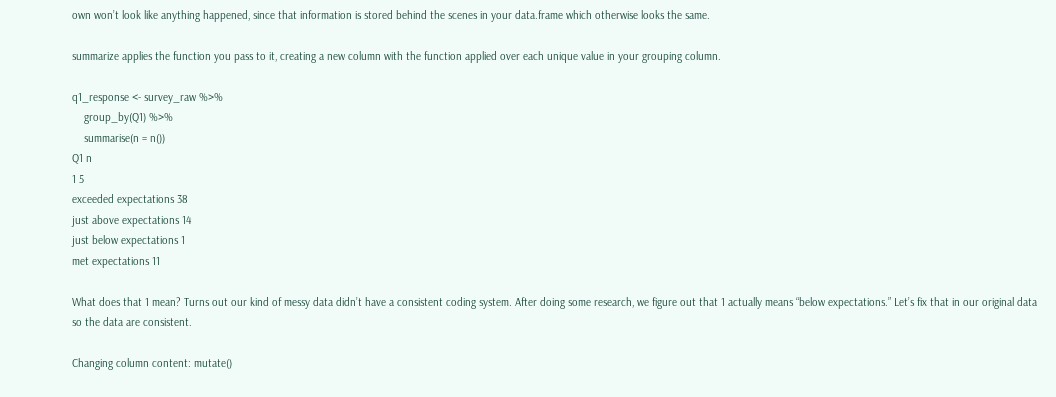own won’t look like anything happened, since that information is stored behind the scenes in your data.frame which otherwise looks the same.

summarize applies the function you pass to it, creating a new column with the function applied over each unique value in your grouping column.

q1_response <- survey_raw %>%
    group_by(Q1) %>%
    summarise(n = n())
Q1 n
1 5
exceeded expectations 38
just above expectations 14
just below expectations 1
met expectations 11

What does that 1 mean? Turns out our kind of messy data didn’t have a consistent coding system. After doing some research, we figure out that 1 actually means “below expectations.” Let’s fix that in our original data so the data are consistent.

Changing column content: mutate()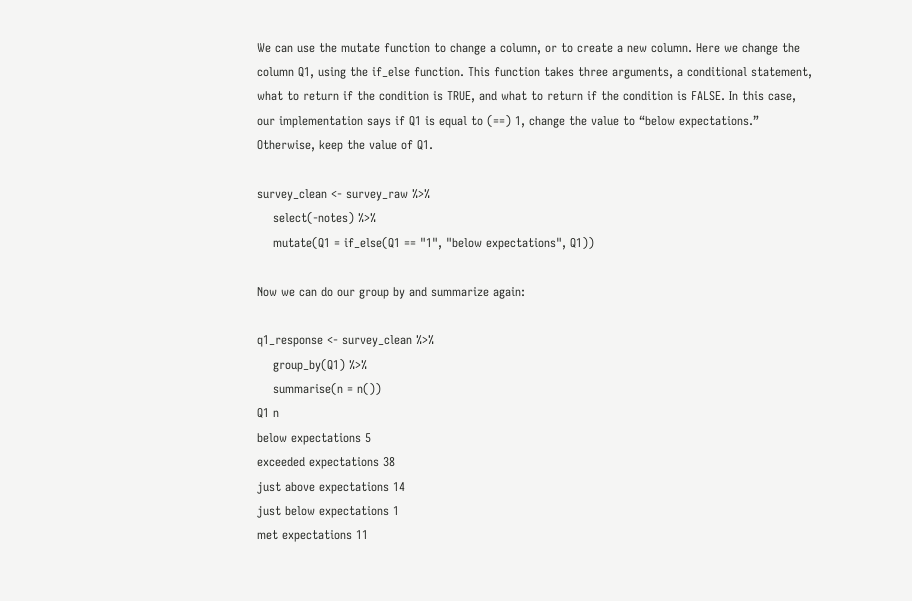We can use the mutate function to change a column, or to create a new column. Here we change the column Q1, using the if_else function. This function takes three arguments, a conditional statement, what to return if the condition is TRUE, and what to return if the condition is FALSE. In this case, our implementation says if Q1 is equal to (==) 1, change the value to “below expectations.” Otherwise, keep the value of Q1.

survey_clean <- survey_raw %>%
    select(-notes) %>%
    mutate(Q1 = if_else(Q1 == "1", "below expectations", Q1))

Now we can do our group by and summarize again:

q1_response <- survey_clean %>%
    group_by(Q1) %>%
    summarise(n = n())
Q1 n
below expectations 5
exceeded expectations 38
just above expectations 14
just below expectations 1
met expectations 11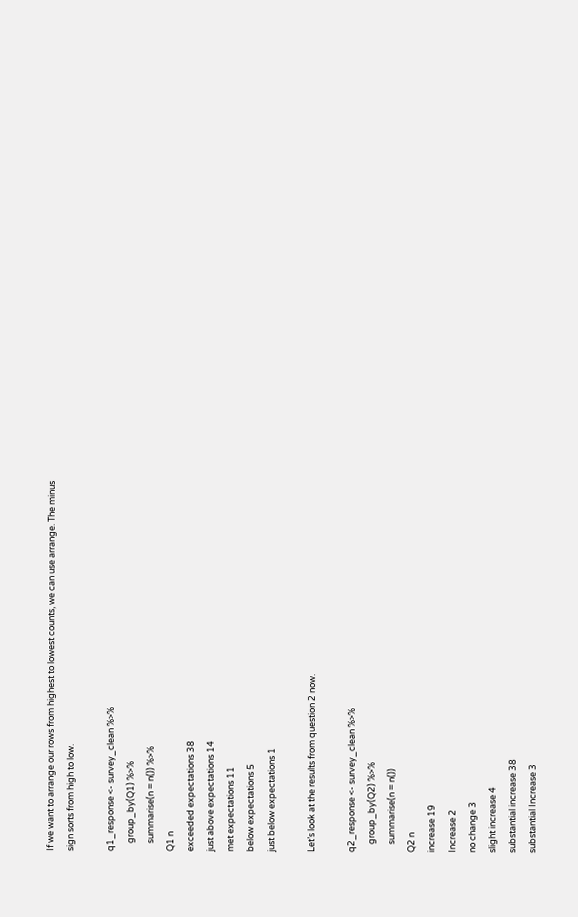If we want to arrange our rows from highest to lowest counts, we can use arrange. The minus sign sorts from high to low.

q1_response <- survey_clean %>%
    group_by(Q1) %>%
    summarise(n = n()) %>%
Q1 n
exceeded expectations 38
just above expectations 14
met expectations 11
below expectations 5
just below expectations 1

Let’s look at the results from question 2 now.

q2_response <- survey_clean %>%
    group_by(Q2) %>%
    summarise(n = n())
Q2 n
increase 19
Increase 2
no change 3
slight increase 4
substantial increase 38
substantial Increase 3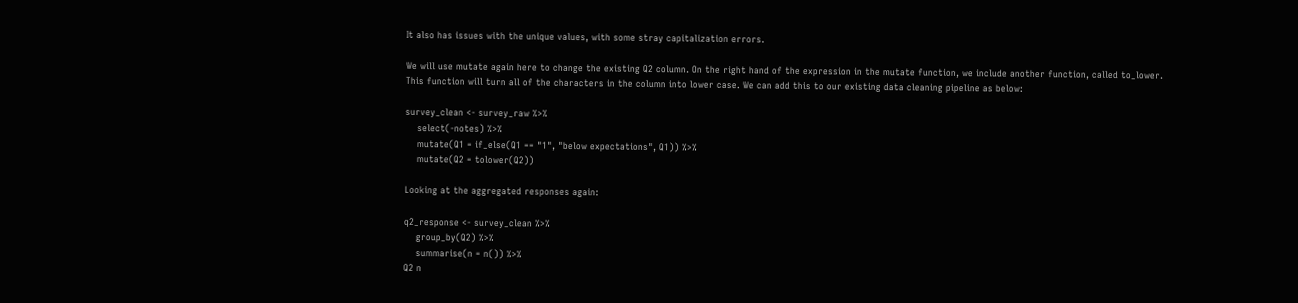It also has issues with the unique values, with some stray capitalization errors.

We will use mutate again here to change the existing Q2 column. On the right hand of the expression in the mutate function, we include another function, called to_lower. This function will turn all of the characters in the column into lower case. We can add this to our existing data cleaning pipeline as below:

survey_clean <- survey_raw %>%
    select(-notes) %>%
    mutate(Q1 = if_else(Q1 == "1", "below expectations", Q1)) %>%
    mutate(Q2 = tolower(Q2))

Looking at the aggregated responses again:

q2_response <- survey_clean %>%
    group_by(Q2) %>%
    summarise(n = n()) %>%
Q2 n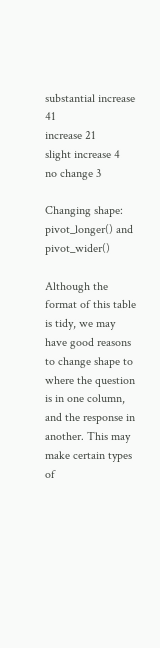substantial increase 41
increase 21
slight increase 4
no change 3

Changing shape: pivot_longer() and pivot_wider()

Although the format of this table is tidy, we may have good reasons to change shape to where the question is in one column, and the response in another. This may make certain types of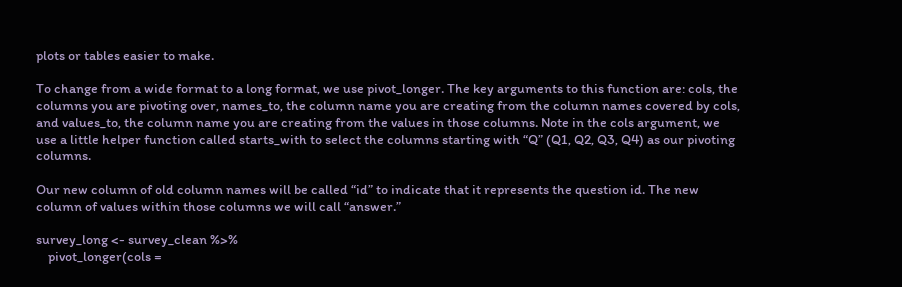plots or tables easier to make.

To change from a wide format to a long format, we use pivot_longer. The key arguments to this function are: cols, the columns you are pivoting over, names_to, the column name you are creating from the column names covered by cols, and values_to, the column name you are creating from the values in those columns. Note in the cols argument, we use a little helper function called starts_with to select the columns starting with “Q” (Q1, Q2, Q3, Q4) as our pivoting columns.

Our new column of old column names will be called “id” to indicate that it represents the question id. The new column of values within those columns we will call “answer.”

survey_long <- survey_clean %>%
    pivot_longer(cols =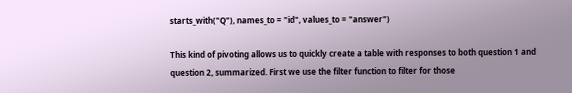starts_with("Q"), names_to = "id", values_to = "answer")

This kind of pivoting allows us to quickly create a table with responses to both question 1 and question 2, summarized. First we use the filter function to filter for those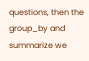questions, then the group_by and summarize we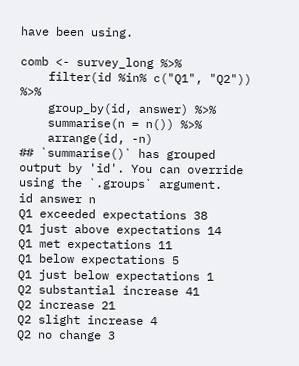have been using.

comb <- survey_long %>%
    filter(id %in% c("Q1", "Q2")) %>%
    group_by(id, answer) %>%
    summarise(n = n()) %>%
    arrange(id, -n)
## `summarise()` has grouped output by 'id'. You can override using the `.groups` argument.
id answer n
Q1 exceeded expectations 38
Q1 just above expectations 14
Q1 met expectations 11
Q1 below expectations 5
Q1 just below expectations 1
Q2 substantial increase 41
Q2 increase 21
Q2 slight increase 4
Q2 no change 3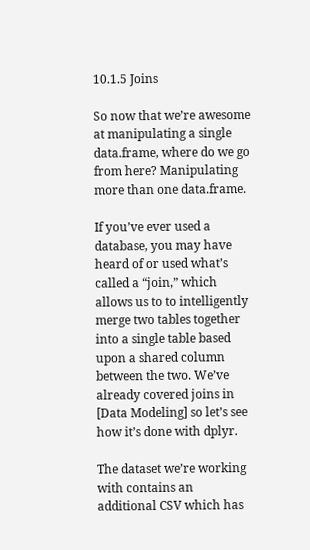10.1.5 Joins

So now that we’re awesome at manipulating a single data.frame, where do we go from here? Manipulating more than one data.frame.

If you’ve ever used a database, you may have heard of or used what’s called a “join,” which allows us to to intelligently merge two tables together into a single table based upon a shared column between the two. We’ve already covered joins in [Data Modeling] so let’s see how it’s done with dplyr.

The dataset we’re working with contains an additional CSV which has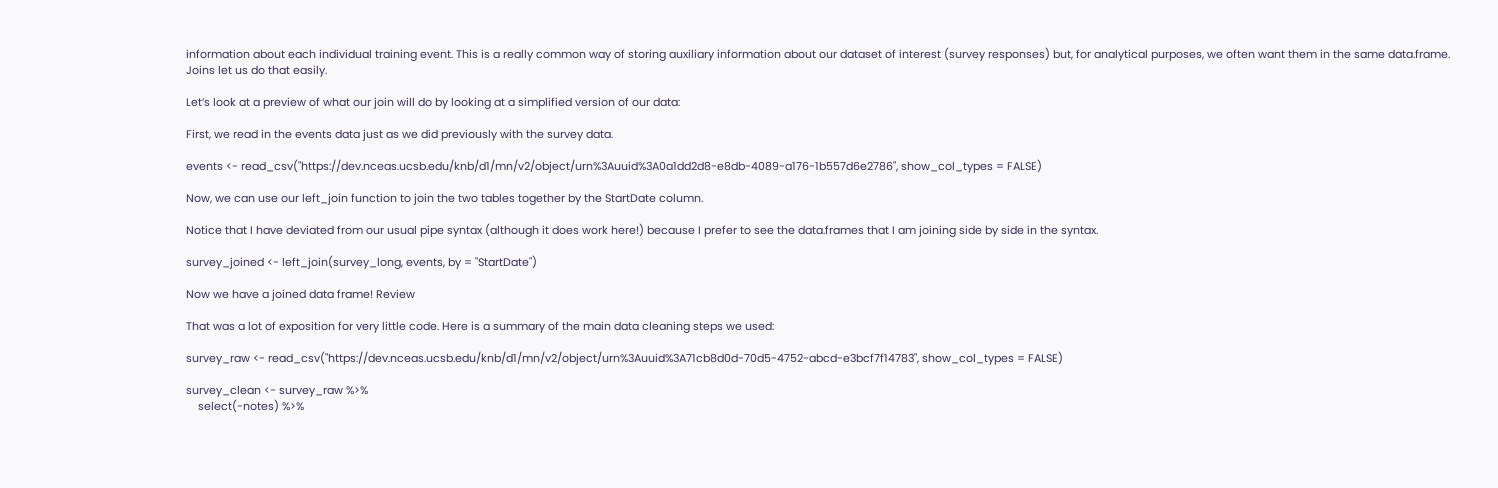information about each individual training event. This is a really common way of storing auxiliary information about our dataset of interest (survey responses) but, for analytical purposes, we often want them in the same data.frame. Joins let us do that easily.

Let’s look at a preview of what our join will do by looking at a simplified version of our data:

First, we read in the events data just as we did previously with the survey data.

events <- read_csv("https://dev.nceas.ucsb.edu/knb/d1/mn/v2/object/urn%3Auuid%3A0a1dd2d8-e8db-4089-a176-1b557d6e2786", show_col_types = FALSE)

Now, we can use our left_join function to join the two tables together by the StartDate column.

Notice that I have deviated from our usual pipe syntax (although it does work here!) because I prefer to see the data.frames that I am joining side by side in the syntax.

survey_joined <- left_join(survey_long, events, by = "StartDate")

Now we have a joined data frame! Review

That was a lot of exposition for very little code. Here is a summary of the main data cleaning steps we used:

survey_raw <- read_csv("https://dev.nceas.ucsb.edu/knb/d1/mn/v2/object/urn%3Auuid%3A71cb8d0d-70d5-4752-abcd-e3bcf7f14783", show_col_types = FALSE)

survey_clean <- survey_raw %>%
    select(-notes) %>%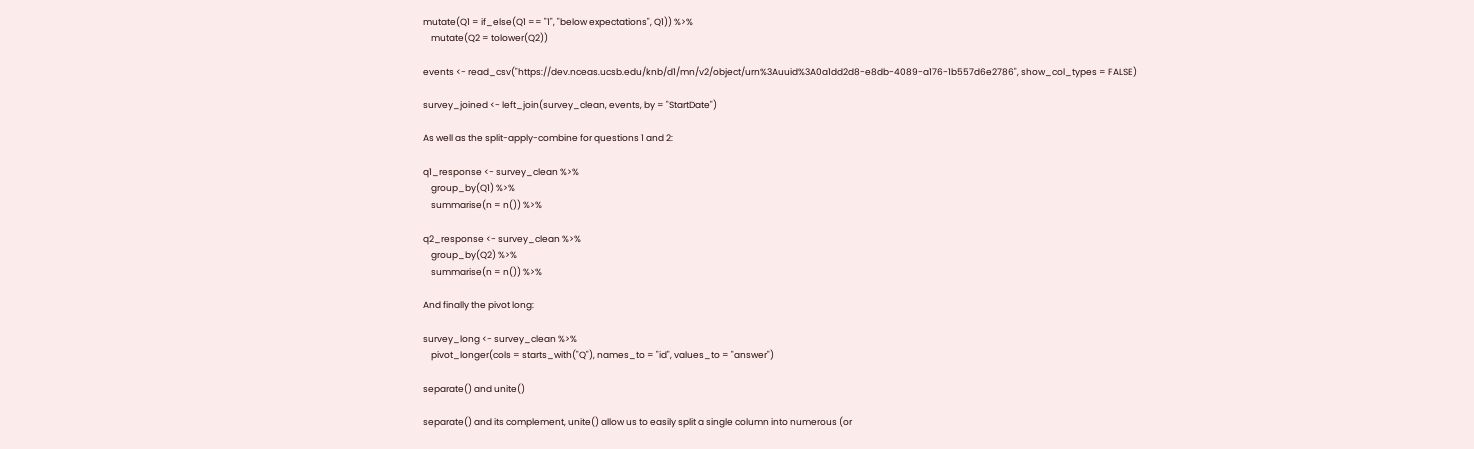mutate(Q1 = if_else(Q1 == "1", "below expectations", Q1)) %>%
    mutate(Q2 = tolower(Q2))

events <- read_csv("https://dev.nceas.ucsb.edu/knb/d1/mn/v2/object/urn%3Auuid%3A0a1dd2d8-e8db-4089-a176-1b557d6e2786", show_col_types = FALSE)

survey_joined <- left_join(survey_clean, events, by = "StartDate")

As well as the split-apply-combine for questions 1 and 2:

q1_response <- survey_clean %>%
    group_by(Q1) %>%
    summarise(n = n()) %>%

q2_response <- survey_clean %>%
    group_by(Q2) %>%
    summarise(n = n()) %>%

And finally the pivot long:

survey_long <- survey_clean %>%
    pivot_longer(cols = starts_with("Q"), names_to = "id", values_to = "answer")

separate() and unite()

separate() and its complement, unite() allow us to easily split a single column into numerous (or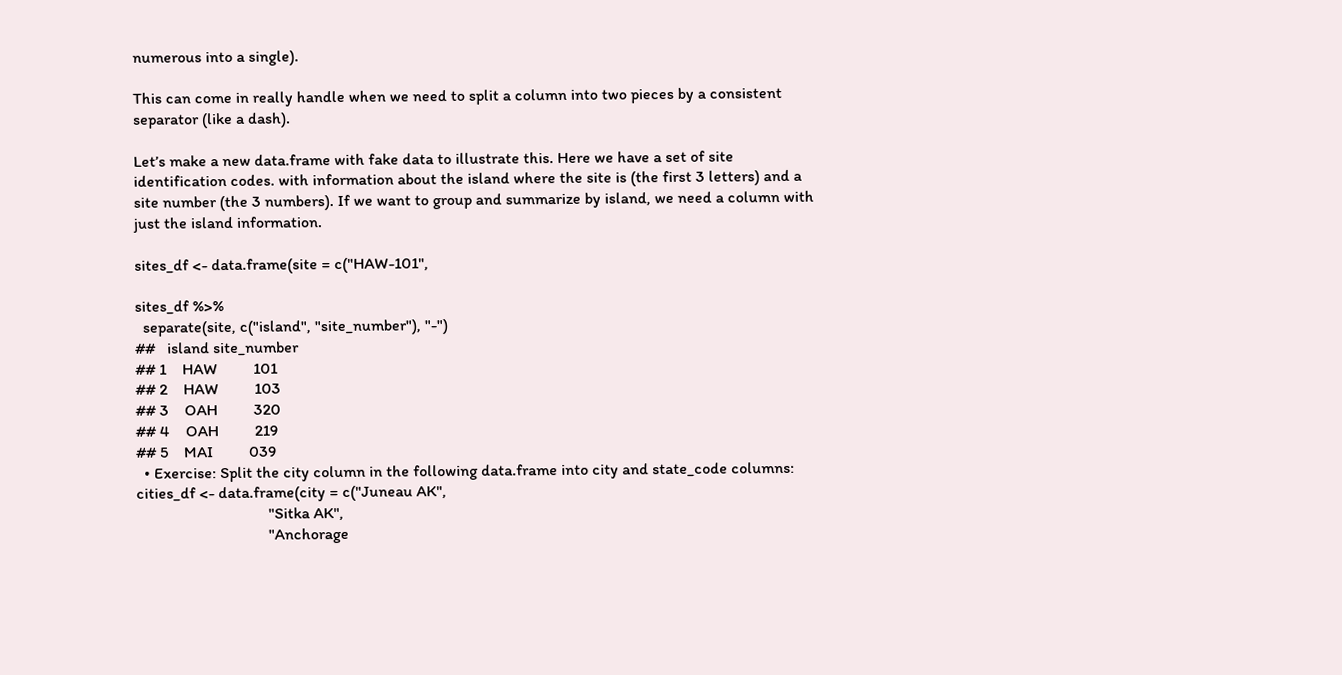numerous into a single).

This can come in really handle when we need to split a column into two pieces by a consistent separator (like a dash).

Let’s make a new data.frame with fake data to illustrate this. Here we have a set of site identification codes. with information about the island where the site is (the first 3 letters) and a site number (the 3 numbers). If we want to group and summarize by island, we need a column with just the island information.

sites_df <- data.frame(site = c("HAW-101",

sites_df %>%
  separate(site, c("island", "site_number"), "-")
##   island site_number
## 1    HAW         101
## 2    HAW         103
## 3    OAH         320
## 4    OAH         219
## 5    MAI         039
  • Exercise: Split the city column in the following data.frame into city and state_code columns:
cities_df <- data.frame(city = c("Juneau AK",
                                 "Sitka AK",
                                 "Anchorage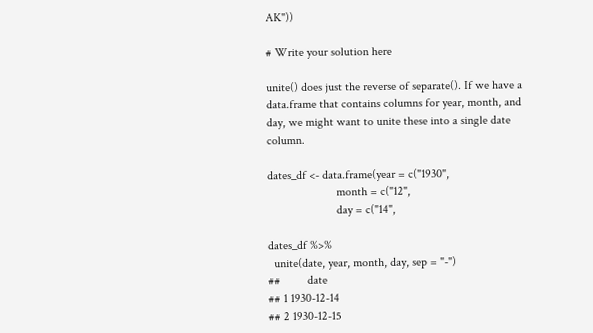AK"))

# Write your solution here

unite() does just the reverse of separate(). If we have a data.frame that contains columns for year, month, and day, we might want to unite these into a single date column.

dates_df <- data.frame(year = c("1930",
                       month = c("12",
                       day = c("14",

dates_df %>%
  unite(date, year, month, day, sep = "-")
##         date
## 1 1930-12-14
## 2 1930-12-15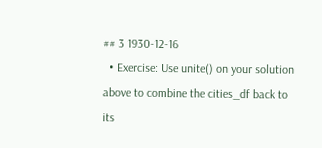## 3 1930-12-16
  • Exercise: Use unite() on your solution above to combine the cities_df back to its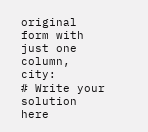original form with just one column, city:
# Write your solution here